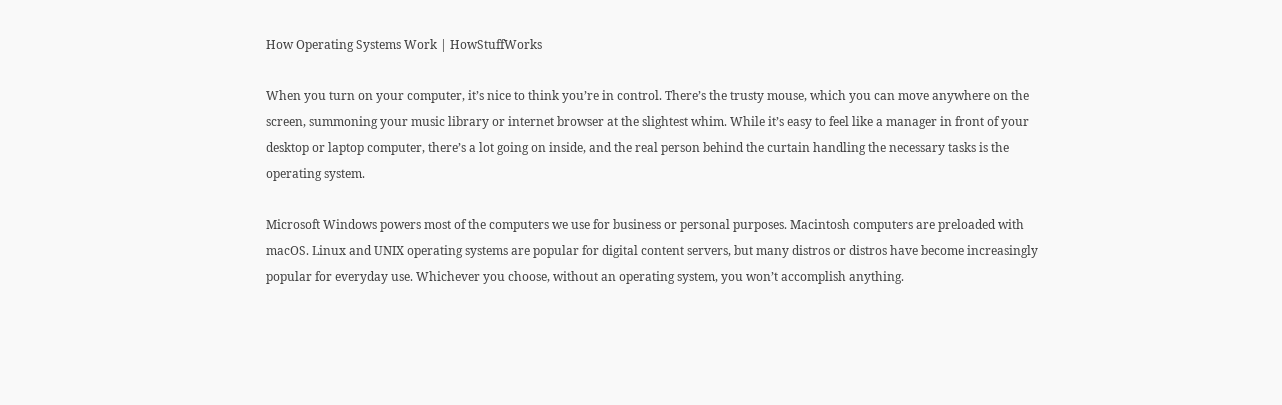How Operating Systems Work | HowStuffWorks

When you turn on your computer, it’s nice to think you’re in control. There’s the trusty mouse, which you can move anywhere on the screen, summoning your music library or internet browser at the slightest whim. While it’s easy to feel like a manager in front of your desktop or laptop computer, there’s a lot going on inside, and the real person behind the curtain handling the necessary tasks is the operating system.

Microsoft Windows powers most of the computers we use for business or personal purposes. Macintosh computers are preloaded with macOS. Linux and UNIX operating systems are popular for digital content servers, but many distros or distros have become increasingly popular for everyday use. Whichever you choose, without an operating system, you won’t accomplish anything.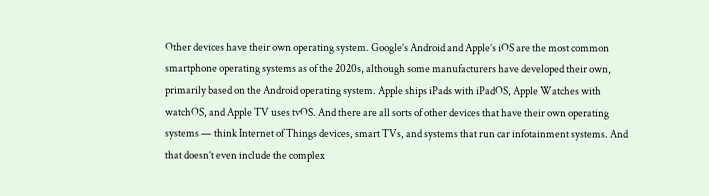Other devices have their own operating system. Google’s Android and Apple’s iOS are the most common smartphone operating systems as of the 2020s, although some manufacturers have developed their own, primarily based on the Android operating system. Apple ships iPads with iPadOS, Apple Watches with watchOS, and Apple TV uses tvOS. And there are all sorts of other devices that have their own operating systems — think Internet of Things devices, smart TVs, and systems that run car infotainment systems. And that doesn’t even include the complex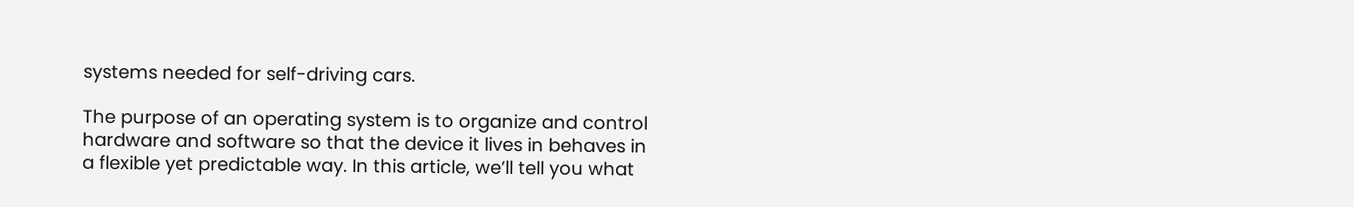systems needed for self-driving cars.

The purpose of an operating system is to organize and control hardware and software so that the device it lives in behaves in a flexible yet predictable way. In this article, we’ll tell you what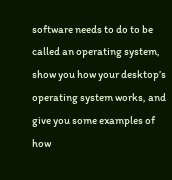software needs to do to be called an operating system, show you how your desktop’s operating system works, and give you some examples of how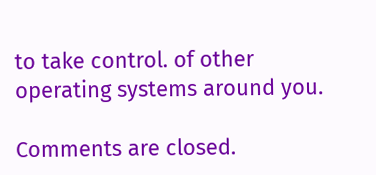to take control. of other operating systems around you.

Comments are closed.